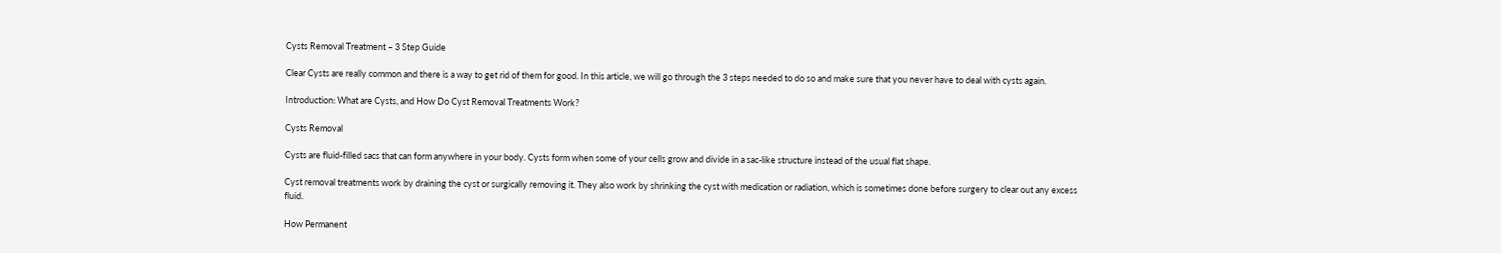Cysts Removal Treatment – 3 Step Guide

Clear Cysts are really common and there is a way to get rid of them for good. In this article, we will go through the 3 steps needed to do so and make sure that you never have to deal with cysts again.

Introduction: What are Cysts, and How Do Cyst Removal Treatments Work?

Cysts Removal

Cysts are fluid-filled sacs that can form anywhere in your body. Cysts form when some of your cells grow and divide in a sac-like structure instead of the usual flat shape.

Cyst removal treatments work by draining the cyst or surgically removing it. They also work by shrinking the cyst with medication or radiation, which is sometimes done before surgery to clear out any excess fluid.

How Permanent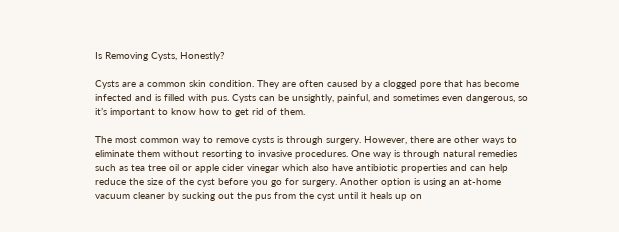Is Removing Cysts, Honestly?

Cysts are a common skin condition. They are often caused by a clogged pore that has become infected and is filled with pus. Cysts can be unsightly, painful, and sometimes even dangerous, so it’s important to know how to get rid of them.

The most common way to remove cysts is through surgery. However, there are other ways to eliminate them without resorting to invasive procedures. One way is through natural remedies such as tea tree oil or apple cider vinegar which also have antibiotic properties and can help reduce the size of the cyst before you go for surgery. Another option is using an at-home vacuum cleaner by sucking out the pus from the cyst until it heals up on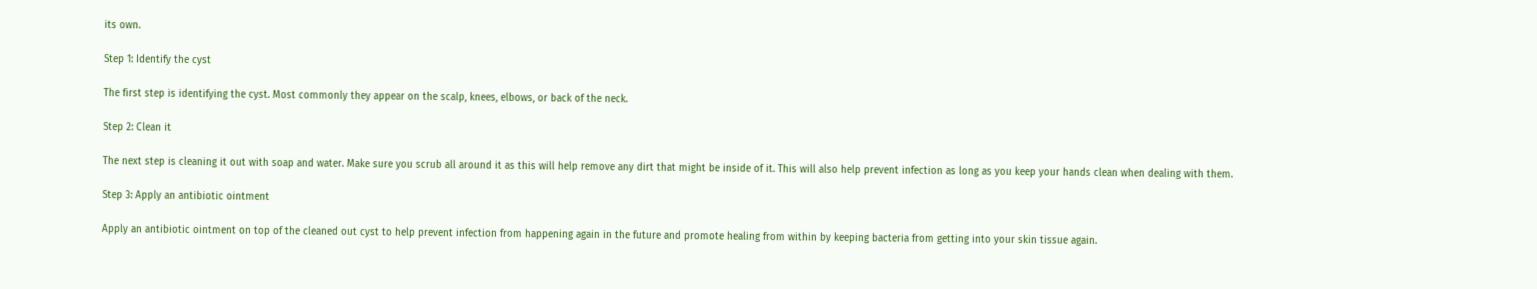its own.

Step 1: Identify the cyst

The first step is identifying the cyst. Most commonly they appear on the scalp, knees, elbows, or back of the neck.

Step 2: Clean it

The next step is cleaning it out with soap and water. Make sure you scrub all around it as this will help remove any dirt that might be inside of it. This will also help prevent infection as long as you keep your hands clean when dealing with them.

Step 3: Apply an antibiotic ointment

Apply an antibiotic ointment on top of the cleaned out cyst to help prevent infection from happening again in the future and promote healing from within by keeping bacteria from getting into your skin tissue again.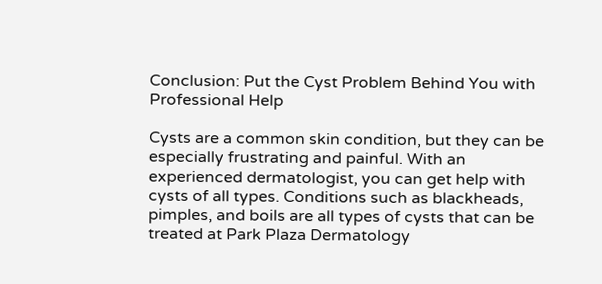Conclusion: Put the Cyst Problem Behind You with Professional Help

Cysts are a common skin condition, but they can be especially frustrating and painful. With an experienced dermatologist, you can get help with cysts of all types. Conditions such as blackheads, pimples, and boils are all types of cysts that can be treated at Park Plaza Dermatology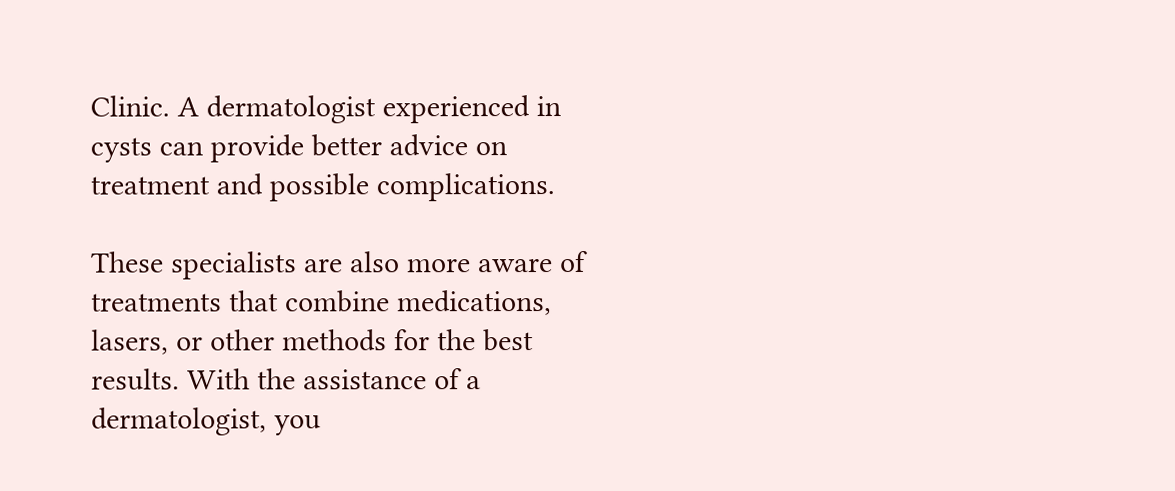Clinic. A dermatologist experienced in cysts can provide better advice on treatment and possible complications.

These specialists are also more aware of treatments that combine medications, lasers, or other methods for the best results. With the assistance of a dermatologist, you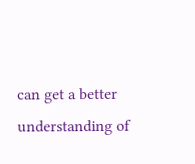can get a better understanding of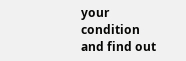your condition and find out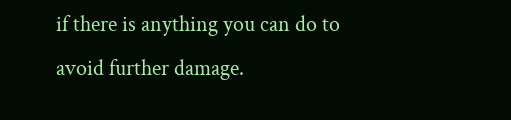if there is anything you can do to avoid further damage.